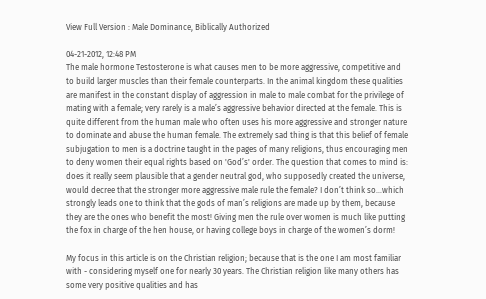View Full Version : Male Dominance, Biblically Authorized

04-21-2012, 12:48 PM
The male hormone Testosterone is what causes men to be more aggressive, competitive and to build larger muscles than their female counterparts. In the animal kingdom these qualities are manifest in the constant display of aggression in male to male combat for the privilege of mating with a female; very rarely is a male’s aggressive behavior directed at the female. This is quite different from the human male who often uses his more aggressive and stronger nature to dominate and abuse the human female. The extremely sad thing is that this belief of female subjugation to men is a doctrine taught in the pages of many religions, thus encouraging men to deny women their equal rights based on 'God’s' order. The question that comes to mind is: does it really seem plausible that a gender neutral god, who supposedly created the universe, would decree that the stronger more aggressive male rule the female? I don’t think so…which strongly leads one to think that the gods of man’s religions are made up by them, because they are the ones who benefit the most! Giving men the rule over women is much like putting the fox in charge of the hen house, or having college boys in charge of the women’s dorm!

My focus in this article is on the Christian religion; because that is the one I am most familiar with - considering myself one for nearly 30 years. The Christian religion like many others has some very positive qualities and has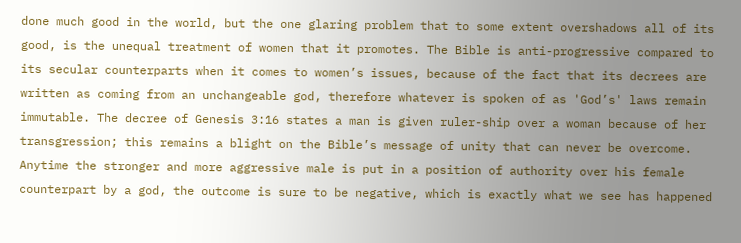done much good in the world, but the one glaring problem that to some extent overshadows all of its good, is the unequal treatment of women that it promotes. The Bible is anti-progressive compared to its secular counterparts when it comes to women’s issues, because of the fact that its decrees are written as coming from an unchangeable god, therefore whatever is spoken of as 'God’s' laws remain immutable. The decree of Genesis 3:16 states a man is given ruler-ship over a woman because of her transgression; this remains a blight on the Bible’s message of unity that can never be overcome. Anytime the stronger and more aggressive male is put in a position of authority over his female counterpart by a god, the outcome is sure to be negative, which is exactly what we see has happened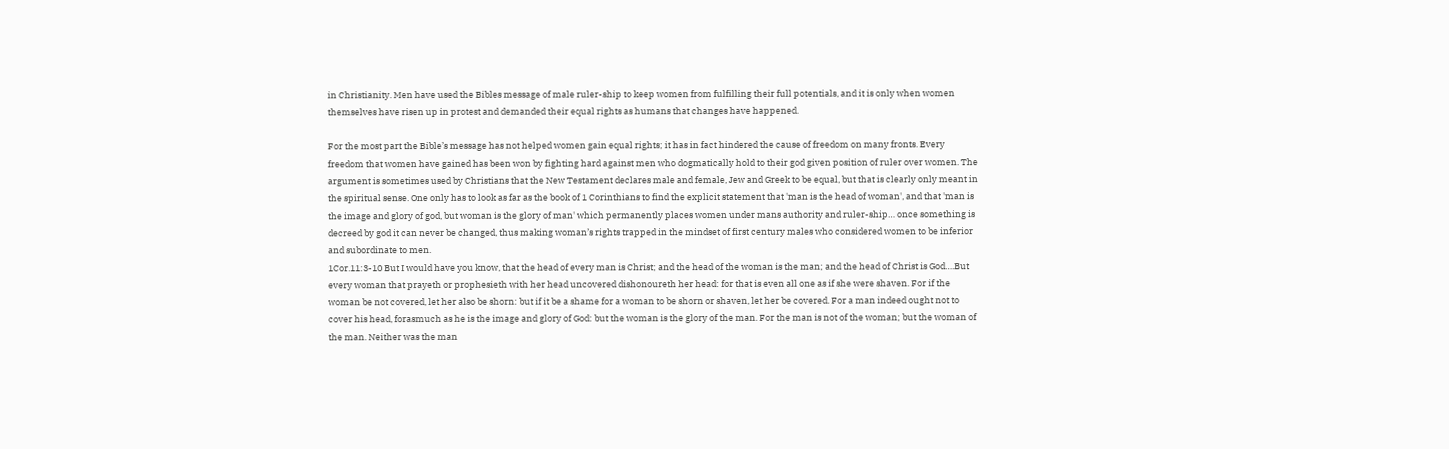in Christianity. Men have used the Bibles message of male ruler-ship to keep women from fulfilling their full potentials, and it is only when women themselves have risen up in protest and demanded their equal rights as humans that changes have happened.

For the most part the Bible’s message has not helped women gain equal rights; it has in fact hindered the cause of freedom on many fronts. Every freedom that women have gained has been won by fighting hard against men who dogmatically hold to their god given position of ruler over women. The argument is sometimes used by Christians that the New Testament declares male and female, Jew and Greek to be equal, but that is clearly only meant in the spiritual sense. One only has to look as far as the book of 1 Corinthians to find the explicit statement that 'man is the head of woman', and that 'man is the image and glory of god, but woman is the glory of man' which permanently places women under mans authority and ruler-ship… once something is decreed by god it can never be changed, thus making woman’s rights trapped in the mindset of first century males who considered women to be inferior and subordinate to men.
1Cor.11:3-10 But I would have you know, that the head of every man is Christ; and the head of the woman is the man; and the head of Christ is God….But every woman that prayeth or prophesieth with her head uncovered dishonoureth her head: for that is even all one as if she were shaven. For if the woman be not covered, let her also be shorn: but if it be a shame for a woman to be shorn or shaven, let her be covered. For a man indeed ought not to cover his head, forasmuch as he is the image and glory of God: but the woman is the glory of the man. For the man is not of the woman; but the woman of the man. Neither was the man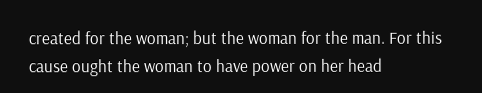created for the woman; but the woman for the man. For this cause ought the woman to have power on her head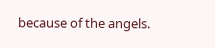because of the angels.